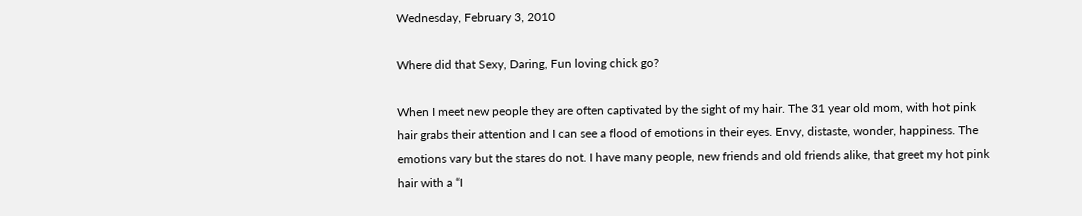Wednesday, February 3, 2010

Where did that Sexy, Daring, Fun loving chick go?

When I meet new people they are often captivated by the sight of my hair. The 31 year old mom, with hot pink hair grabs their attention and I can see a flood of emotions in their eyes. Envy, distaste, wonder, happiness. The emotions vary but the stares do not. I have many people, new friends and old friends alike, that greet my hot pink hair with a “I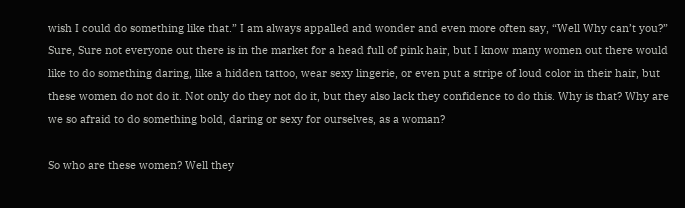wish I could do something like that.” I am always appalled and wonder and even more often say, “Well Why can’t you?” Sure, Sure not everyone out there is in the market for a head full of pink hair, but I know many women out there would like to do something daring, like a hidden tattoo, wear sexy lingerie, or even put a stripe of loud color in their hair, but these women do not do it. Not only do they not do it, but they also lack they confidence to do this. Why is that? Why are we so afraid to do something bold, daring or sexy for ourselves, as a woman?

So who are these women? Well they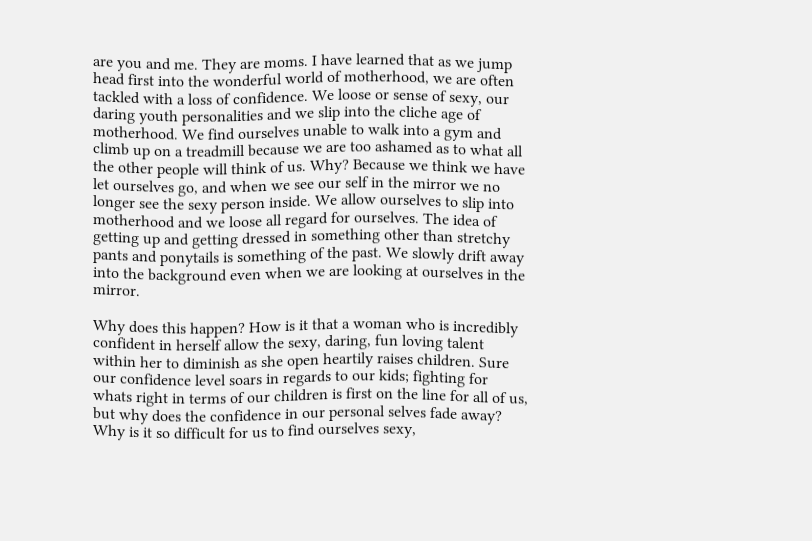are you and me. They are moms. I have learned that as we jump head first into the wonderful world of motherhood, we are often tackled with a loss of confidence. We loose or sense of sexy, our daring youth personalities and we slip into the cliche age of motherhood. We find ourselves unable to walk into a gym and climb up on a treadmill because we are too ashamed as to what all the other people will think of us. Why? Because we think we have let ourselves go, and when we see our self in the mirror we no longer see the sexy person inside. We allow ourselves to slip into motherhood and we loose all regard for ourselves. The idea of getting up and getting dressed in something other than stretchy pants and ponytails is something of the past. We slowly drift away into the background even when we are looking at ourselves in the mirror.

Why does this happen? How is it that a woman who is incredibly confident in herself allow the sexy, daring, fun loving talent within her to diminish as she open heartily raises children. Sure our confidence level soars in regards to our kids; fighting for whats right in terms of our children is first on the line for all of us, but why does the confidence in our personal selves fade away? Why is it so difficult for us to find ourselves sexy,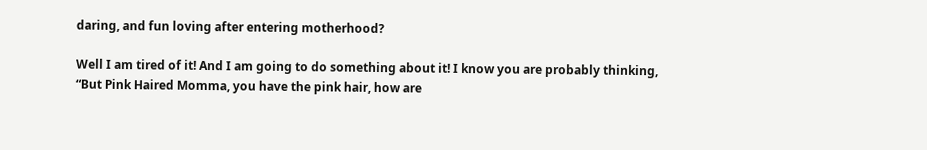daring, and fun loving after entering motherhood?

Well I am tired of it! And I am going to do something about it! I know you are probably thinking, “But Pink Haired Momma, you have the pink hair, how are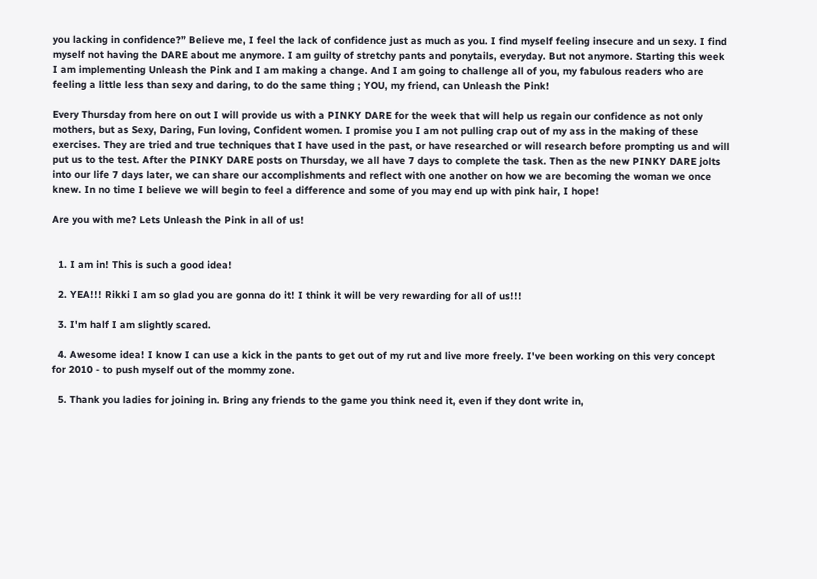you lacking in confidence?” Believe me, I feel the lack of confidence just as much as you. I find myself feeling insecure and un sexy. I find myself not having the DARE about me anymore. I am guilty of stretchy pants and ponytails, everyday. But not anymore. Starting this week I am implementing Unleash the Pink and I am making a change. And I am going to challenge all of you, my fabulous readers who are feeling a little less than sexy and daring, to do the same thing ; YOU, my friend, can Unleash the Pink!

Every Thursday from here on out I will provide us with a PINKY DARE for the week that will help us regain our confidence as not only mothers, but as Sexy, Daring, Fun loving, Confident women. I promise you I am not pulling crap out of my ass in the making of these exercises. They are tried and true techniques that I have used in the past, or have researched or will research before prompting us and will put us to the test. After the PINKY DARE posts on Thursday, we all have 7 days to complete the task. Then as the new PINKY DARE jolts into our life 7 days later, we can share our accomplishments and reflect with one another on how we are becoming the woman we once knew. In no time I believe we will begin to feel a difference and some of you may end up with pink hair, I hope!

Are you with me? Lets Unleash the Pink in all of us!


  1. I am in! This is such a good idea!

  2. YEA!!! Rikki I am so glad you are gonna do it! I think it will be very rewarding for all of us!!!

  3. I'm half I am slightly scared.

  4. Awesome idea! I know I can use a kick in the pants to get out of my rut and live more freely. I've been working on this very concept for 2010 - to push myself out of the mommy zone.

  5. Thank you ladies for joining in. Bring any friends to the game you think need it, even if they dont write in,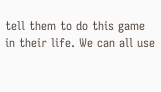tell them to do this game in their life. We can all use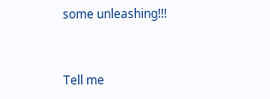some unleashing!!!


Tell me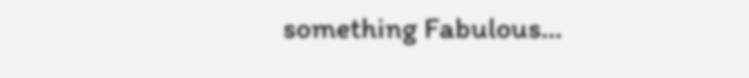something Fabulous...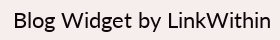Blog Widget by LinkWithin